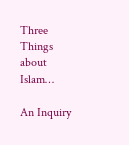Three Things about Islam…

An Inquiry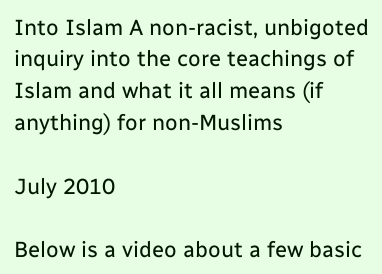Into Islam A non-racist, unbigoted inquiry into the core teachings of Islam and what it all means (if anything) for non-Muslims

July 2010

Below is a video about a few basic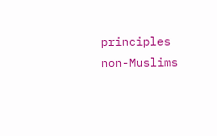principles non-Muslims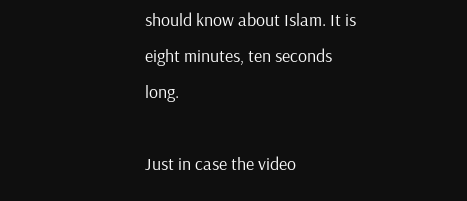should know about Islam. It is eight minutes, ten seconds long.

Just in case the video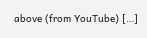above (from YouTube) […]